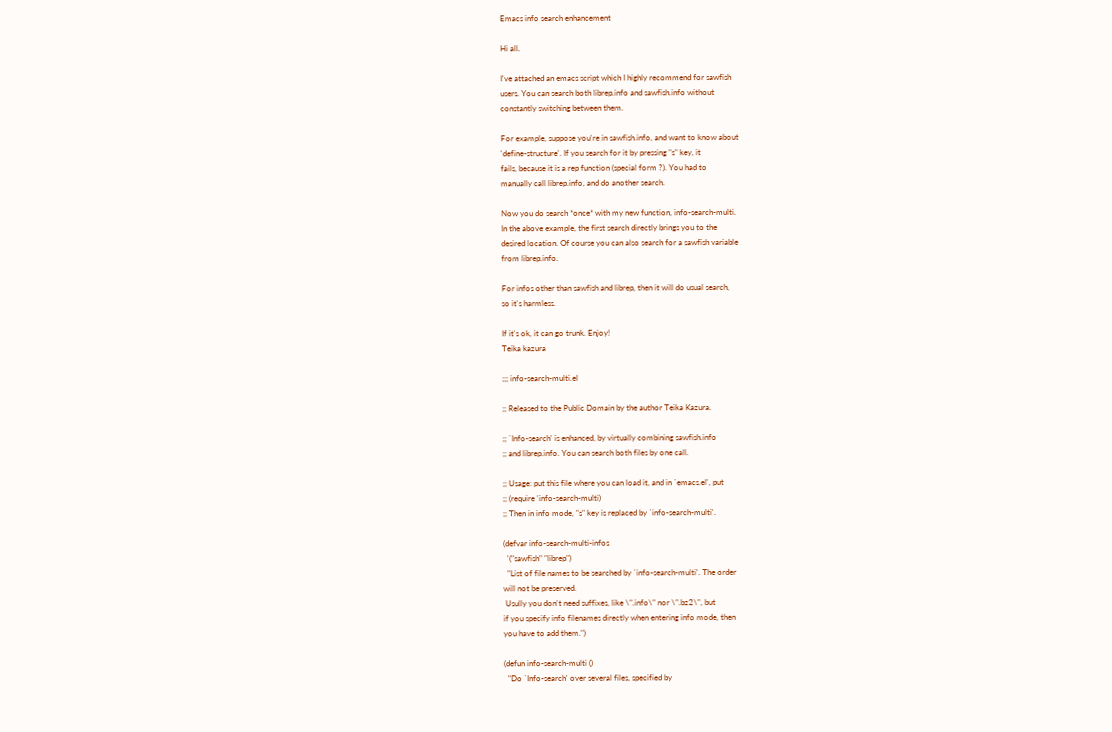Emacs info search enhancement

Hi all.

I've attached an emacs script which I highly recommend for sawfish
users. You can search both librep.info and sawfish.info without
constantly switching between them.

For example, suppose you're in sawfish.info, and want to know about
'define-structure'. If you search for it by pressing "s" key, it
fails, because it is a rep function (special form ?). You had to
manually call librep.info, and do another search.

Now you do search *once* with my new function, info-search-multi.
In the above example, the first search directly brings you to the
desired location. Of course you can also search for a sawfish variable
from librep.info.

For infos other than sawfish and librep, then it will do usual search,
so it's harmless.

If it's ok, it can go trunk. Enjoy!
Teika kazura

;;; info-search-multi.el

;; Released to the Public Domain by the author Teika Kazura.

;; `Info-search' is enhanced, by virtually combining sawfish.info
;; and librep.info. You can search both files by one call.

;; Usage: put this file where you can load it, and in `emacs.el', put
;; (require 'info-search-multi)
;; Then in info mode, "s" key is replaced by `info-search-multi'.

(defvar info-search-multi-infos
  '("sawfish" "librep")
  "List of file names to be searched by `info-search-multi'. The order
will not be preserved.
 Usully you don't need suffixes, like \".info\" nor \".bz2\", but
if you specify info filenames directly when entering info mode, then
you have to add them.")

(defun info-search-multi ()
  "Do `Info-search' over several files, specified by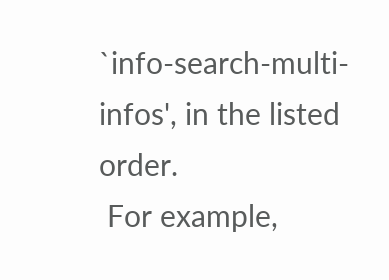`info-search-multi-infos', in the listed order.
 For example,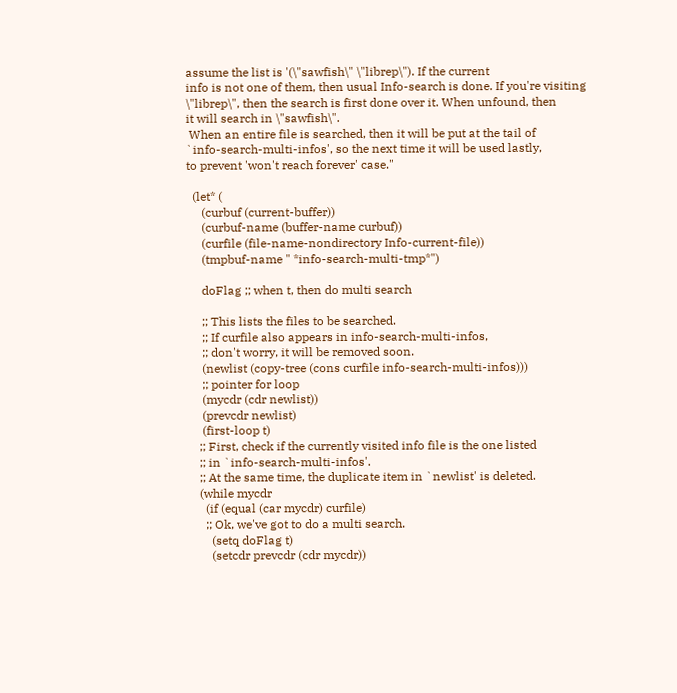assume the list is '(\"sawfish\" \"librep\"). If the current
info is not one of them, then usual Info-search is done. If you're visiting
\"librep\", then the search is first done over it. When unfound, then
it will search in \"sawfish\".
 When an entire file is searched, then it will be put at the tail of
`info-search-multi-infos', so the next time it will be used lastly,
to prevent 'won't reach forever' case."

  (let* (
     (curbuf (current-buffer))
     (curbuf-name (buffer-name curbuf))
     (curfile (file-name-nondirectory Info-current-file))
     (tmpbuf-name " *info-search-multi-tmp*")

     doFlag ;; when t, then do multi search

     ;; This lists the files to be searched.
     ;; If curfile also appears in info-search-multi-infos,
     ;; don't worry, it will be removed soon.
     (newlist (copy-tree (cons curfile info-search-multi-infos)))
     ;; pointer for loop
     (mycdr (cdr newlist))
     (prevcdr newlist)
     (first-loop t)
    ;; First, check if the currently visited info file is the one listed
    ;; in `info-search-multi-infos'.
    ;; At the same time, the duplicate item in `newlist' is deleted.
    (while mycdr
      (if (equal (car mycdr) curfile)
      ;; Ok, we've got to do a multi search.
        (setq doFlag t)
        (setcdr prevcdr (cdr mycdr))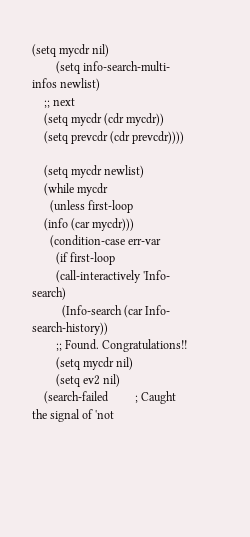(setq mycdr nil)
        (setq info-search-multi-infos newlist)
    ;; next
    (setq mycdr (cdr mycdr))
    (setq prevcdr (cdr prevcdr))))

    (setq mycdr newlist)
    (while mycdr
      (unless first-loop
    (info (car mycdr)))
      (condition-case err-var
        (if first-loop
        (call-interactively 'Info-search)
          (Info-search (car Info-search-history))
        ;; Found. Congratulations!!
        (setq mycdr nil)
        (setq ev2 nil)
    (search-failed         ; Caught the signal of 'not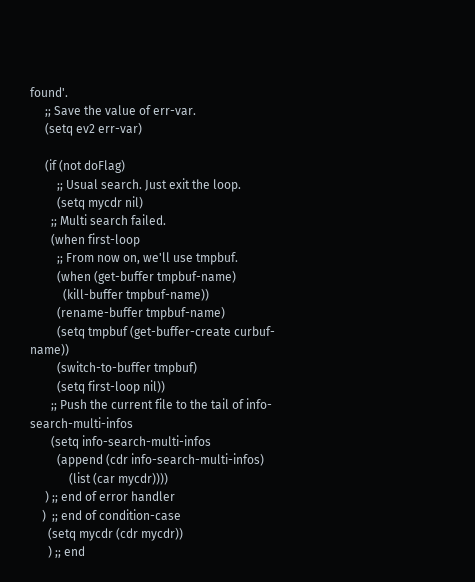found'.
     ;; Save the value of err-var.
     (setq ev2 err-var)

     (if (not doFlag)
         ;; Usual search. Just exit the loop.
         (setq mycdr nil)
       ;; Multi search failed.
       (when first-loop
         ;; From now on, we'll use tmpbuf.
         (when (get-buffer tmpbuf-name)
           (kill-buffer tmpbuf-name))
         (rename-buffer tmpbuf-name)
         (setq tmpbuf (get-buffer-create curbuf-name))
         (switch-to-buffer tmpbuf)
         (setq first-loop nil))
       ;; Push the current file to the tail of info-search-multi-infos
       (setq info-search-multi-infos
         (append (cdr info-search-multi-infos)
             (list (car mycdr))))
     ) ;; end of error handler
    )  ;; end of condition-case
      (setq mycdr (cdr mycdr))
      ) ;; end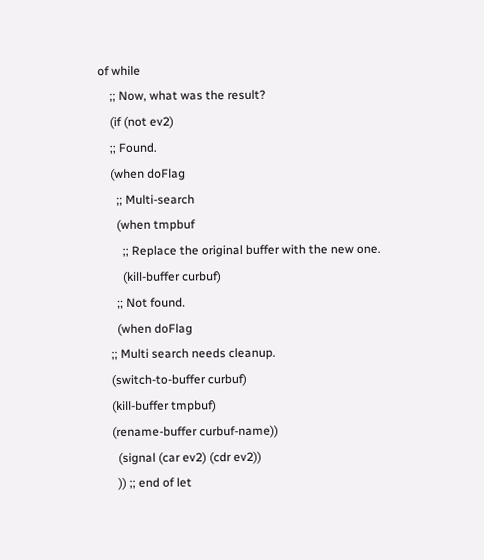of while
    ;; Now, what was the result?
    (if (not ev2)
    ;; Found.
    (when doFlag
      ;; Multi-search
      (when tmpbuf
        ;; Replace the original buffer with the new one.
        (kill-buffer curbuf)
      ;; Not found.
      (when doFlag
    ;; Multi search needs cleanup.
    (switch-to-buffer curbuf)
    (kill-buffer tmpbuf)
    (rename-buffer curbuf-name))
      (signal (car ev2) (cdr ev2))
      )) ;; end of let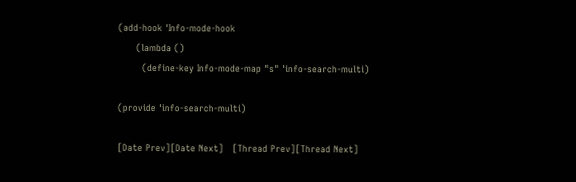(add-hook 'Info-mode-hook
      (lambda ()
        (define-key Info-mode-map "s" 'info-search-multi)

(provide 'info-search-multi)

[Date Prev][Date Next]   [Thread Prev][Thread Next]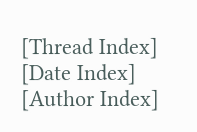[Thread Index] [Date Index] [Author Index]